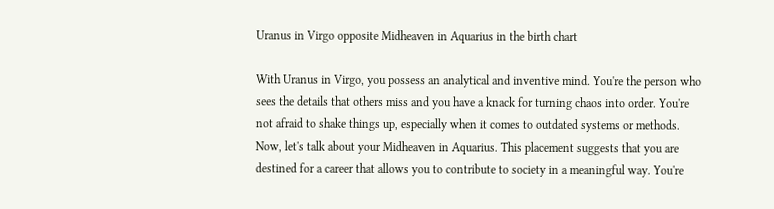Uranus in Virgo opposite Midheaven in Aquarius in the birth chart

With Uranus in Virgo, you possess an analytical and inventive mind. You're the person who sees the details that others miss and you have a knack for turning chaos into order. You're not afraid to shake things up, especially when it comes to outdated systems or methods. Now, let's talk about your Midheaven in Aquarius. This placement suggests that you are destined for a career that allows you to contribute to society in a meaningful way. You're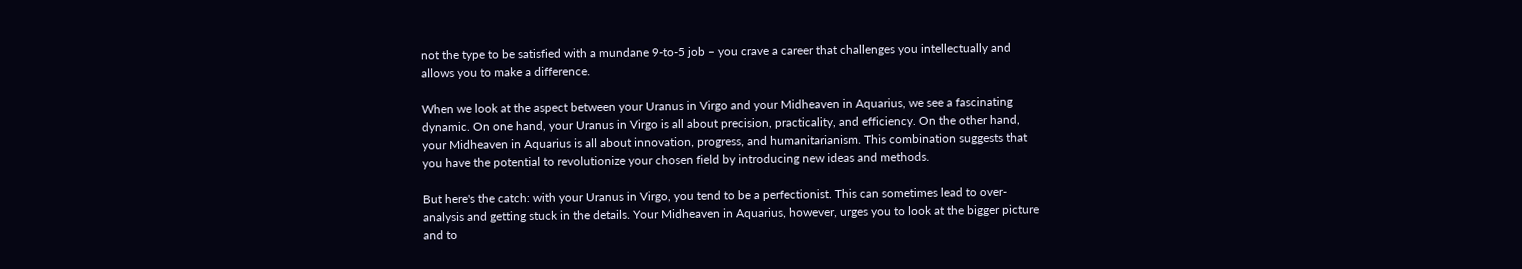not the type to be satisfied with a mundane 9-to-5 job – you crave a career that challenges you intellectually and allows you to make a difference.

When we look at the aspect between your Uranus in Virgo and your Midheaven in Aquarius, we see a fascinating dynamic. On one hand, your Uranus in Virgo is all about precision, practicality, and efficiency. On the other hand, your Midheaven in Aquarius is all about innovation, progress, and humanitarianism. This combination suggests that you have the potential to revolutionize your chosen field by introducing new ideas and methods.

But here's the catch: with your Uranus in Virgo, you tend to be a perfectionist. This can sometimes lead to over-analysis and getting stuck in the details. Your Midheaven in Aquarius, however, urges you to look at the bigger picture and to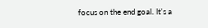focus on the end goal. It's a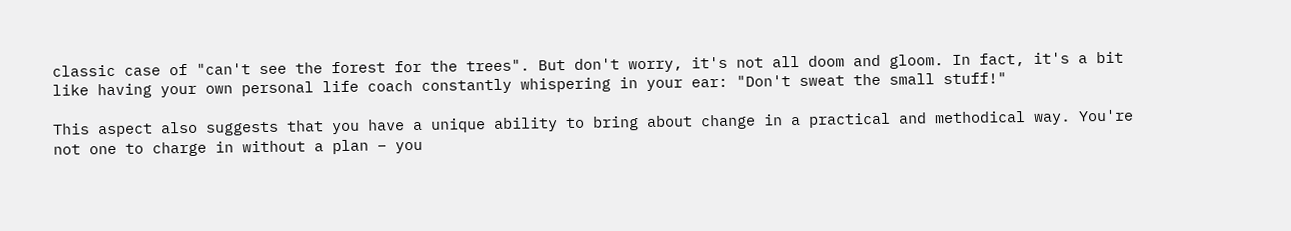classic case of "can't see the forest for the trees". But don't worry, it's not all doom and gloom. In fact, it's a bit like having your own personal life coach constantly whispering in your ear: "Don't sweat the small stuff!"

This aspect also suggests that you have a unique ability to bring about change in a practical and methodical way. You're not one to charge in without a plan – you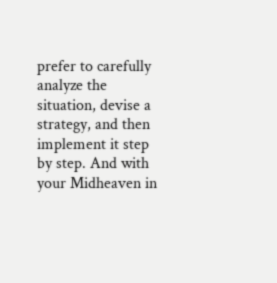prefer to carefully analyze the situation, devise a strategy, and then implement it step by step. And with your Midheaven in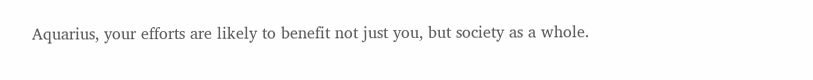Aquarius, your efforts are likely to benefit not just you, but society as a whole.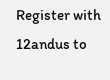Register with 12andus to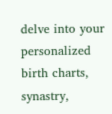delve into your personalized birth charts, synastry,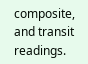composite, and transit readings.